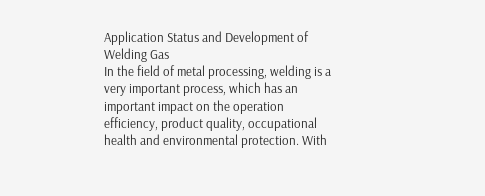Application Status and Development of Welding Gas
In the field of metal processing, welding is a very important process, which has an important impact on the operation efficiency, product quality, occupational health and environmental protection. With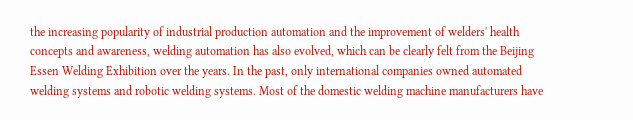the increasing popularity of industrial production automation and the improvement of welders' health concepts and awareness, welding automation has also evolved, which can be clearly felt from the Beijing Essen Welding Exhibition over the years. In the past, only international companies owned automated welding systems and robotic welding systems. Most of the domestic welding machine manufacturers have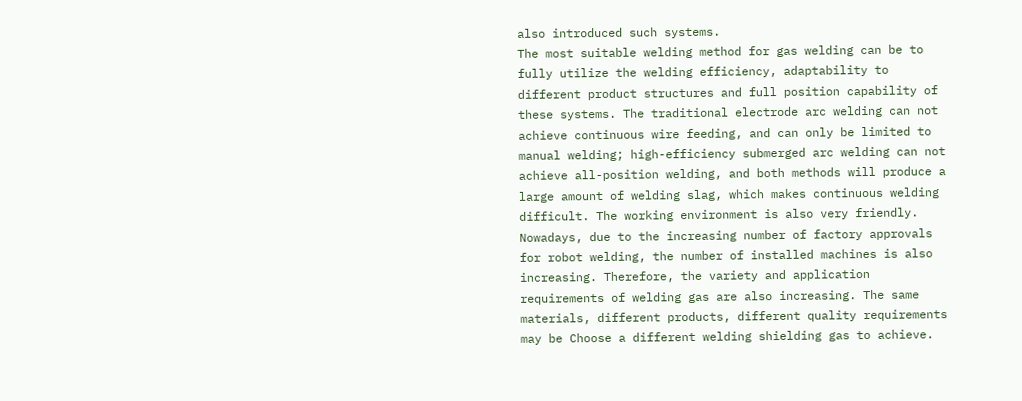also introduced such systems.
The most suitable welding method for gas welding can be to fully utilize the welding efficiency, adaptability to different product structures and full position capability of these systems. The traditional electrode arc welding can not achieve continuous wire feeding, and can only be limited to manual welding; high-efficiency submerged arc welding can not achieve all-position welding, and both methods will produce a large amount of welding slag, which makes continuous welding difficult. The working environment is also very friendly.
Nowadays, due to the increasing number of factory approvals for robot welding, the number of installed machines is also increasing. Therefore, the variety and application requirements of welding gas are also increasing. The same materials, different products, different quality requirements may be Choose a different welding shielding gas to achieve.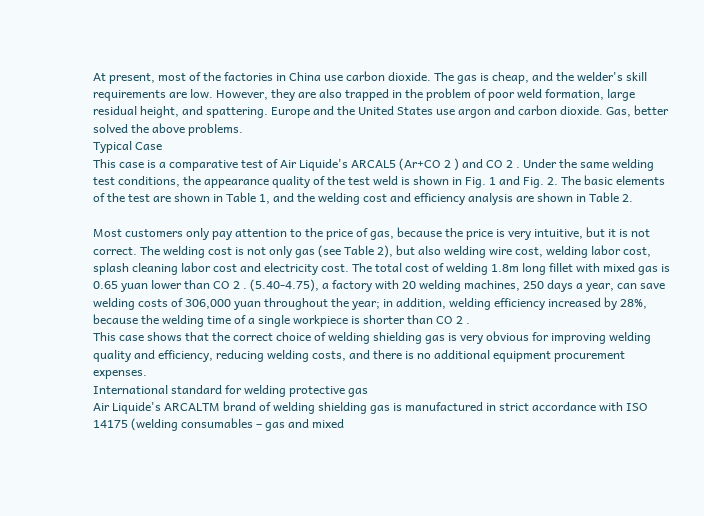At present, most of the factories in China use carbon dioxide. The gas is cheap, and the welder's skill requirements are low. However, they are also trapped in the problem of poor weld formation, large residual height, and spattering. Europe and the United States use argon and carbon dioxide. Gas, better solved the above problems.
Typical Case
This case is a comparative test of Air Liquide's ARCAL5 (Ar+CO 2 ) and CO 2 . Under the same welding test conditions, the appearance quality of the test weld is shown in Fig. 1 and Fig. 2. The basic elements of the test are shown in Table 1, and the welding cost and efficiency analysis are shown in Table 2.

Most customers only pay attention to the price of gas, because the price is very intuitive, but it is not correct. The welding cost is not only gas (see Table 2), but also welding wire cost, welding labor cost, splash cleaning labor cost and electricity cost. The total cost of welding 1.8m long fillet with mixed gas is 0.65 yuan lower than CO 2 . (5.40-4.75), a factory with 20 welding machines, 250 days a year, can save welding costs of 306,000 yuan throughout the year; in addition, welding efficiency increased by 28%, because the welding time of a single workpiece is shorter than CO 2 .
This case shows that the correct choice of welding shielding gas is very obvious for improving welding quality and efficiency, reducing welding costs, and there is no additional equipment procurement expenses.
International standard for welding protective gas
Air Liquide's ARCALTM brand of welding shielding gas is manufactured in strict accordance with ISO 14175 (welding consumables – gas and mixed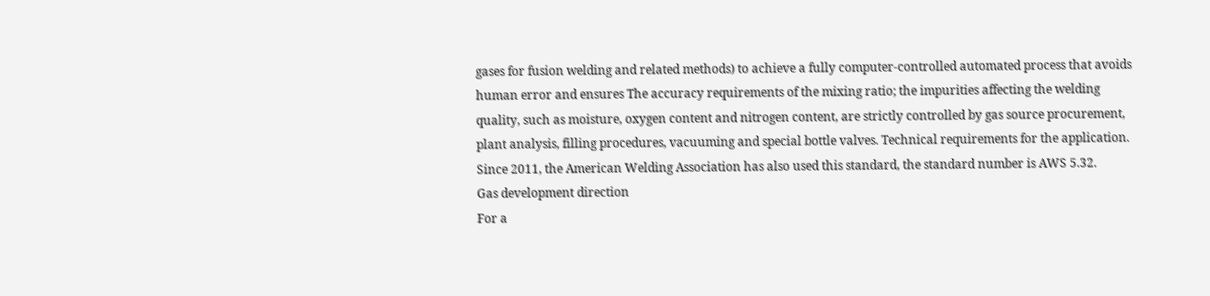gases for fusion welding and related methods) to achieve a fully computer-controlled automated process that avoids human error and ensures The accuracy requirements of the mixing ratio; the impurities affecting the welding quality, such as moisture, oxygen content and nitrogen content, are strictly controlled by gas source procurement, plant analysis, filling procedures, vacuuming and special bottle valves. Technical requirements for the application. Since 2011, the American Welding Association has also used this standard, the standard number is AWS 5.32.
Gas development direction
For a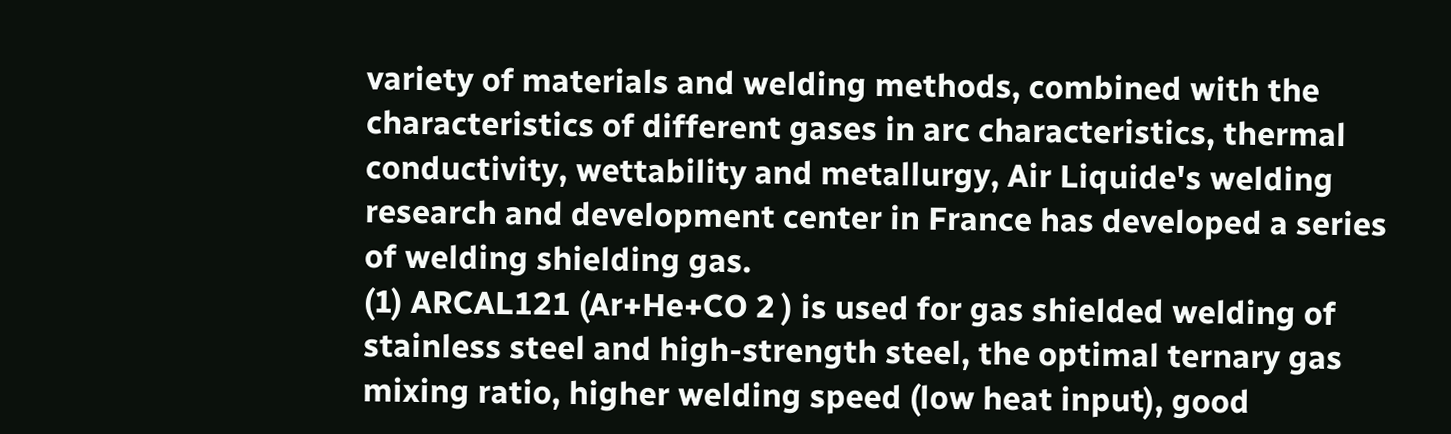variety of materials and welding methods, combined with the characteristics of different gases in arc characteristics, thermal conductivity, wettability and metallurgy, Air Liquide's welding research and development center in France has developed a series of welding shielding gas.
(1) ARCAL121 (Ar+He+CO 2 ) is used for gas shielded welding of stainless steel and high-strength steel, the optimal ternary gas mixing ratio, higher welding speed (low heat input), good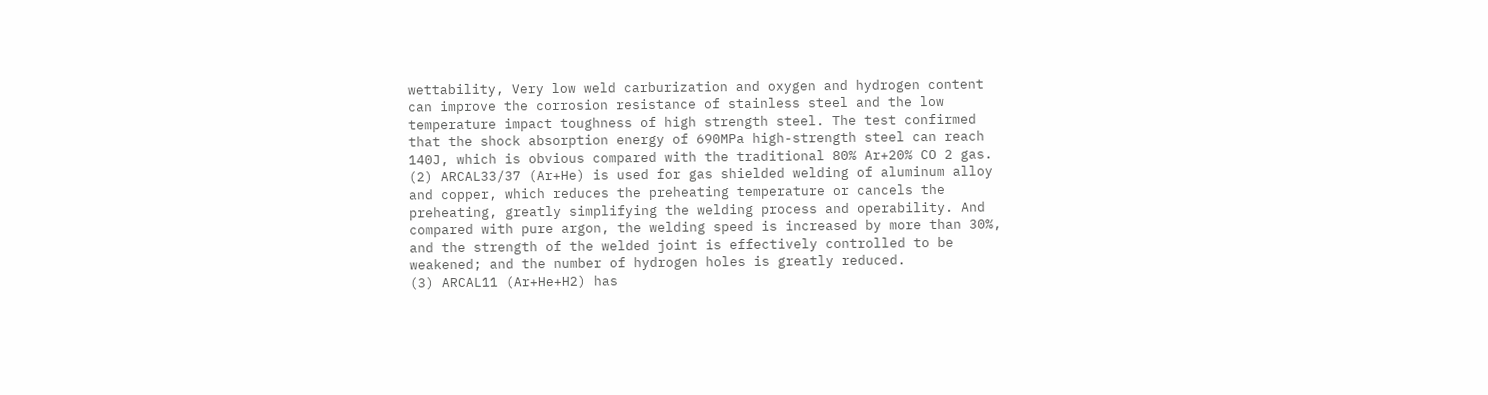wettability, Very low weld carburization and oxygen and hydrogen content can improve the corrosion resistance of stainless steel and the low temperature impact toughness of high strength steel. The test confirmed that the shock absorption energy of 690MPa high-strength steel can reach 140J, which is obvious compared with the traditional 80% Ar+20% CO 2 gas.
(2) ARCAL33/37 (Ar+He) is used for gas shielded welding of aluminum alloy and copper, which reduces the preheating temperature or cancels the preheating, greatly simplifying the welding process and operability. And compared with pure argon, the welding speed is increased by more than 30%, and the strength of the welded joint is effectively controlled to be weakened; and the number of hydrogen holes is greatly reduced.
(3) ARCAL11 (Ar+He+H2) has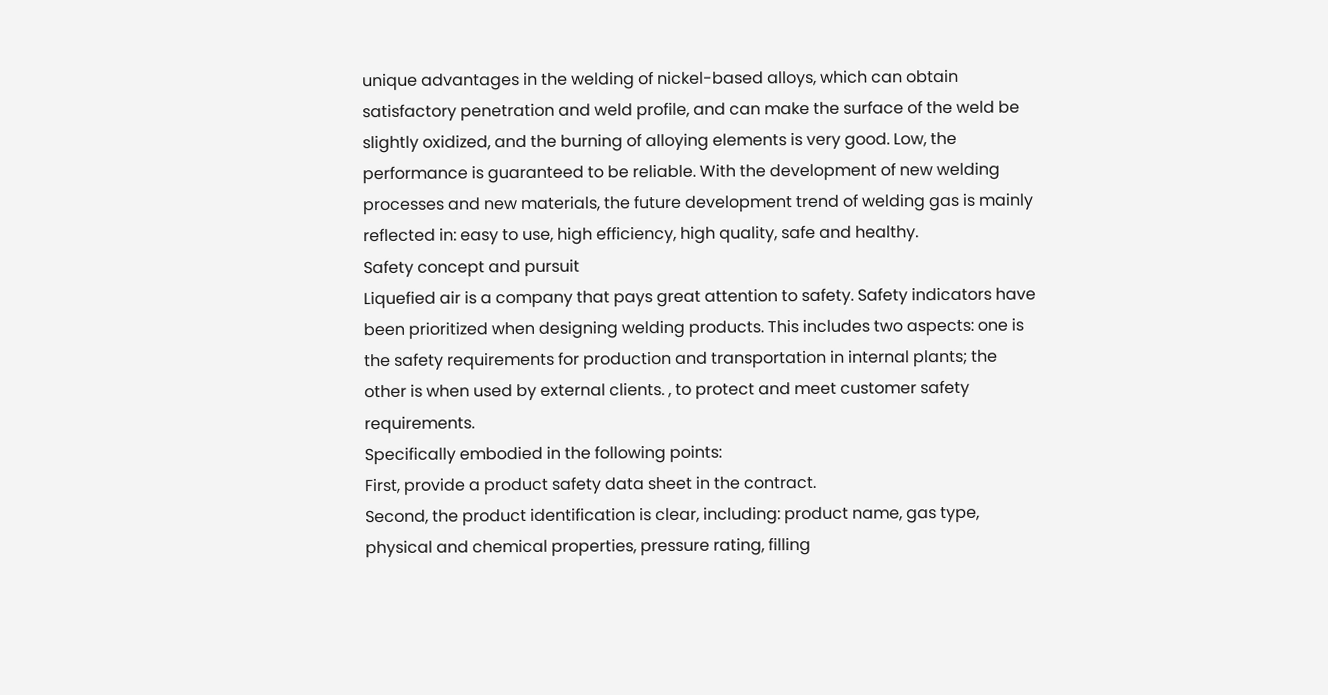unique advantages in the welding of nickel-based alloys, which can obtain satisfactory penetration and weld profile, and can make the surface of the weld be slightly oxidized, and the burning of alloying elements is very good. Low, the performance is guaranteed to be reliable. With the development of new welding processes and new materials, the future development trend of welding gas is mainly reflected in: easy to use, high efficiency, high quality, safe and healthy.
Safety concept and pursuit
Liquefied air is a company that pays great attention to safety. Safety indicators have been prioritized when designing welding products. This includes two aspects: one is the safety requirements for production and transportation in internal plants; the other is when used by external clients. , to protect and meet customer safety requirements.
Specifically embodied in the following points:
First, provide a product safety data sheet in the contract.
Second, the product identification is clear, including: product name, gas type, physical and chemical properties, pressure rating, filling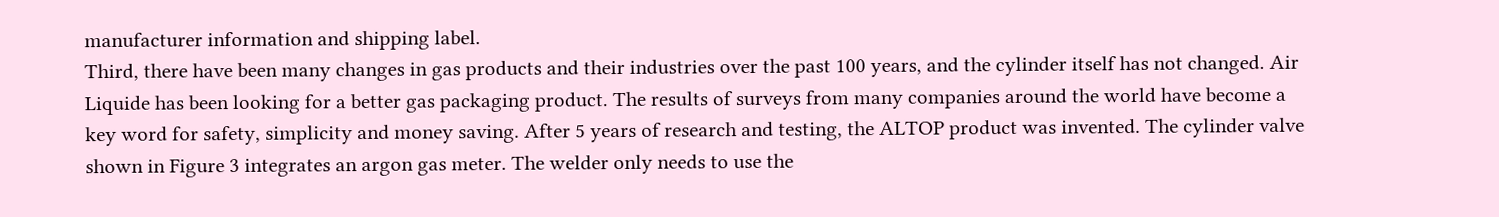manufacturer information and shipping label.
Third, there have been many changes in gas products and their industries over the past 100 years, and the cylinder itself has not changed. Air Liquide has been looking for a better gas packaging product. The results of surveys from many companies around the world have become a key word for safety, simplicity and money saving. After 5 years of research and testing, the ALTOP product was invented. The cylinder valve shown in Figure 3 integrates an argon gas meter. The welder only needs to use the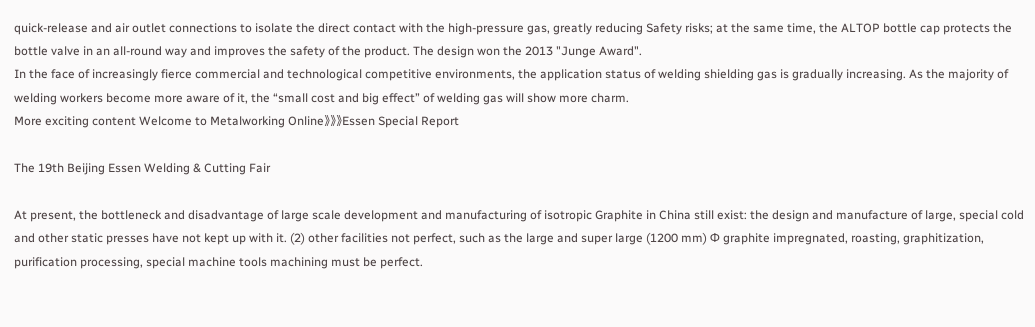quick-release and air outlet connections to isolate the direct contact with the high-pressure gas, greatly reducing Safety risks; at the same time, the ALTOP bottle cap protects the bottle valve in an all-round way and improves the safety of the product. The design won the 2013 "Junge Award".
In the face of increasingly fierce commercial and technological competitive environments, the application status of welding shielding gas is gradually increasing. As the majority of welding workers become more aware of it, the “small cost and big effect” of welding gas will show more charm.
More exciting content Welcome to Metalworking Online》》》Essen Special Report

The 19th Beijing Essen Welding & Cutting Fair

At present, the bottleneck and disadvantage of large scale development and manufacturing of isotropic Graphite in China still exist: the design and manufacture of large, special cold and other static presses have not kept up with it. (2) other facilities not perfect, such as the large and super large (1200 mm) Φ graphite impregnated, roasting, graphitization, purification processing, special machine tools machining must be perfect.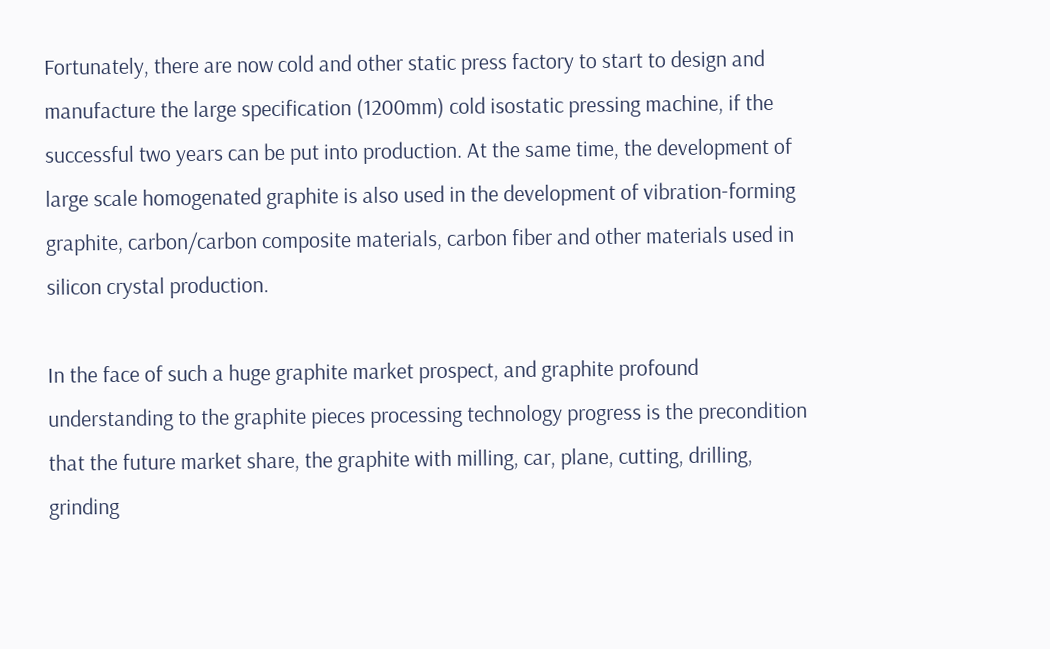Fortunately, there are now cold and other static press factory to start to design and manufacture the large specification (1200mm) cold isostatic pressing machine, if the successful two years can be put into production. At the same time, the development of large scale homogenated graphite is also used in the development of vibration-forming graphite, carbon/carbon composite materials, carbon fiber and other materials used in silicon crystal production.

In the face of such a huge graphite market prospect, and graphite profound understanding to the graphite pieces processing technology progress is the precondition that the future market share, the graphite with milling, car, plane, cutting, drilling, grinding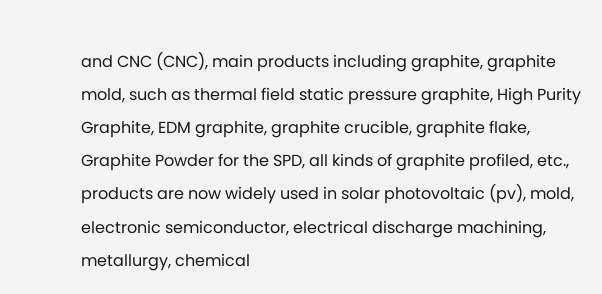and CNC (CNC), main products including graphite, graphite mold, such as thermal field static pressure graphite, High Purity Graphite, EDM graphite, graphite crucible, graphite flake, Graphite Powder for the SPD, all kinds of graphite profiled, etc., products are now widely used in solar photovoltaic (pv), mold, electronic semiconductor, electrical discharge machining, metallurgy, chemical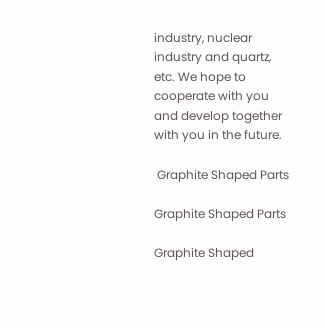industry, nuclear industry and quartz, etc. We hope to cooperate with you and develop together with you in the future.

 Graphite Shaped Parts

Graphite Shaped Parts

Graphite Shaped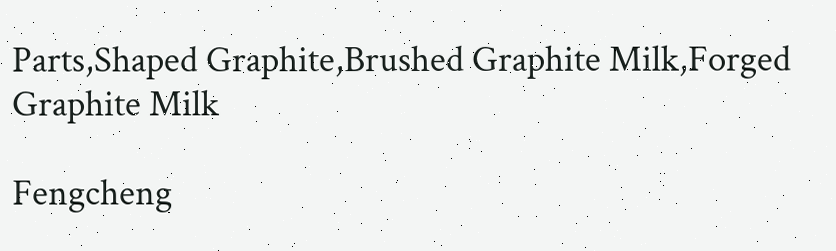Parts,Shaped Graphite,Brushed Graphite Milk,Forged Graphite Milk

Fengcheng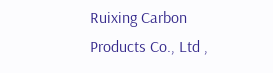Ruixing Carbon Products Co., Ltd ,